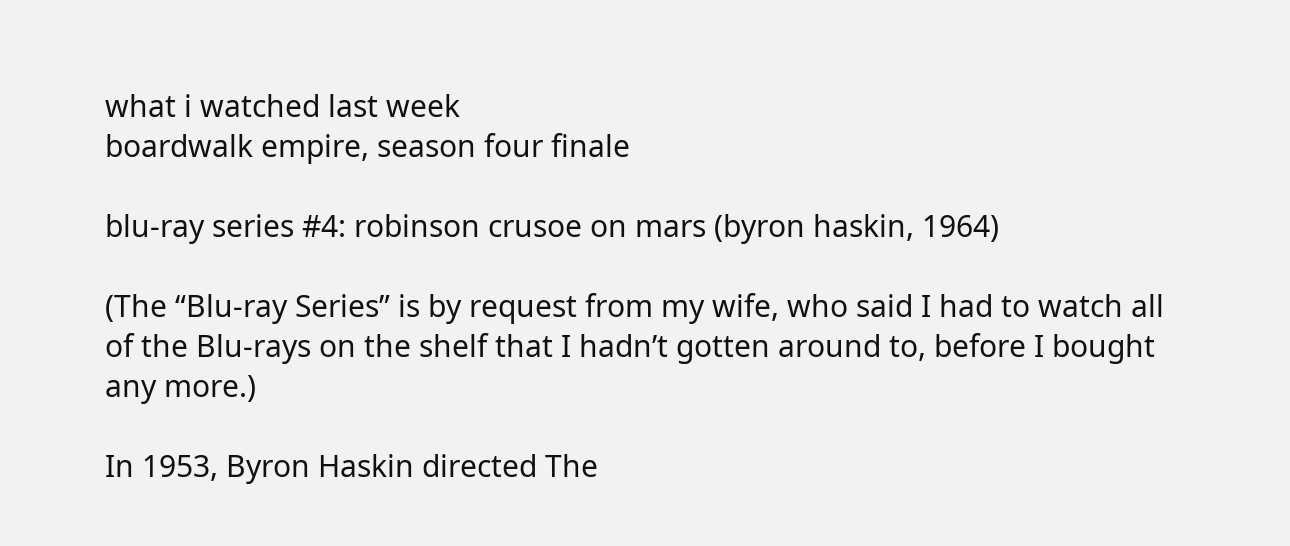what i watched last week
boardwalk empire, season four finale

blu-ray series #4: robinson crusoe on mars (byron haskin, 1964)

(The “Blu-ray Series” is by request from my wife, who said I had to watch all of the Blu-rays on the shelf that I hadn’t gotten around to, before I bought any more.)

In 1953, Byron Haskin directed The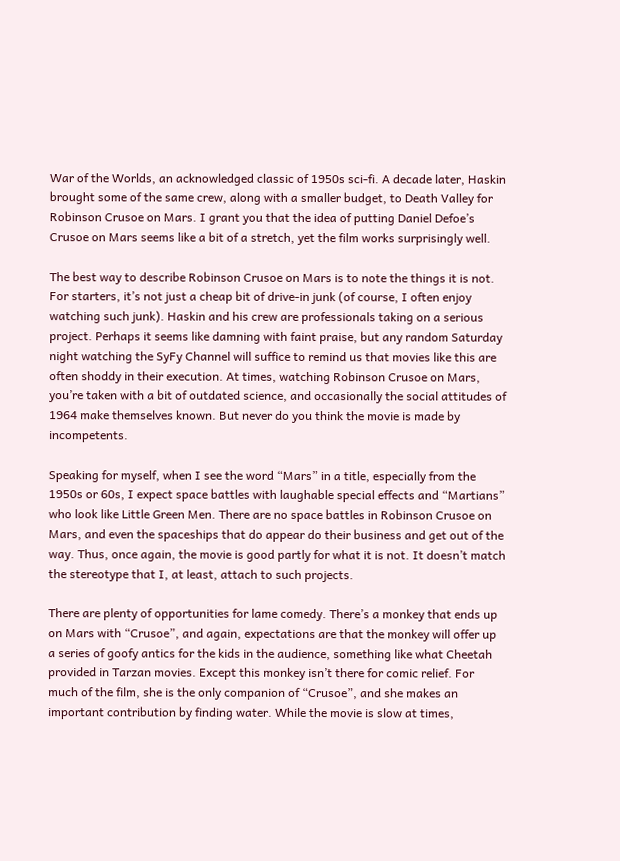War of the Worlds, an acknowledged classic of 1950s sci-fi. A decade later, Haskin brought some of the same crew, along with a smaller budget, to Death Valley for Robinson Crusoe on Mars. I grant you that the idea of putting Daniel Defoe’s Crusoe on Mars seems like a bit of a stretch, yet the film works surprisingly well.

The best way to describe Robinson Crusoe on Mars is to note the things it is not. For starters, it’s not just a cheap bit of drive-in junk (of course, I often enjoy watching such junk). Haskin and his crew are professionals taking on a serious project. Perhaps it seems like damning with faint praise, but any random Saturday night watching the SyFy Channel will suffice to remind us that movies like this are often shoddy in their execution. At times, watching Robinson Crusoe on Mars, you’re taken with a bit of outdated science, and occasionally the social attitudes of 1964 make themselves known. But never do you think the movie is made by incompetents.

Speaking for myself, when I see the word “Mars” in a title, especially from the 1950s or 60s, I expect space battles with laughable special effects and “Martians” who look like Little Green Men. There are no space battles in Robinson Crusoe on Mars, and even the spaceships that do appear do their business and get out of the way. Thus, once again, the movie is good partly for what it is not. It doesn’t match the stereotype that I, at least, attach to such projects.

There are plenty of opportunities for lame comedy. There’s a monkey that ends up on Mars with “Crusoe”, and again, expectations are that the monkey will offer up a series of goofy antics for the kids in the audience, something like what Cheetah provided in Tarzan movies. Except this monkey isn’t there for comic relief. For much of the film, she is the only companion of “Crusoe”, and she makes an important contribution by finding water. While the movie is slow at times,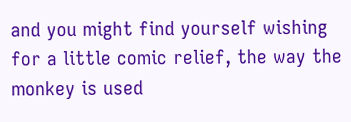and you might find yourself wishing for a little comic relief, the way the monkey is used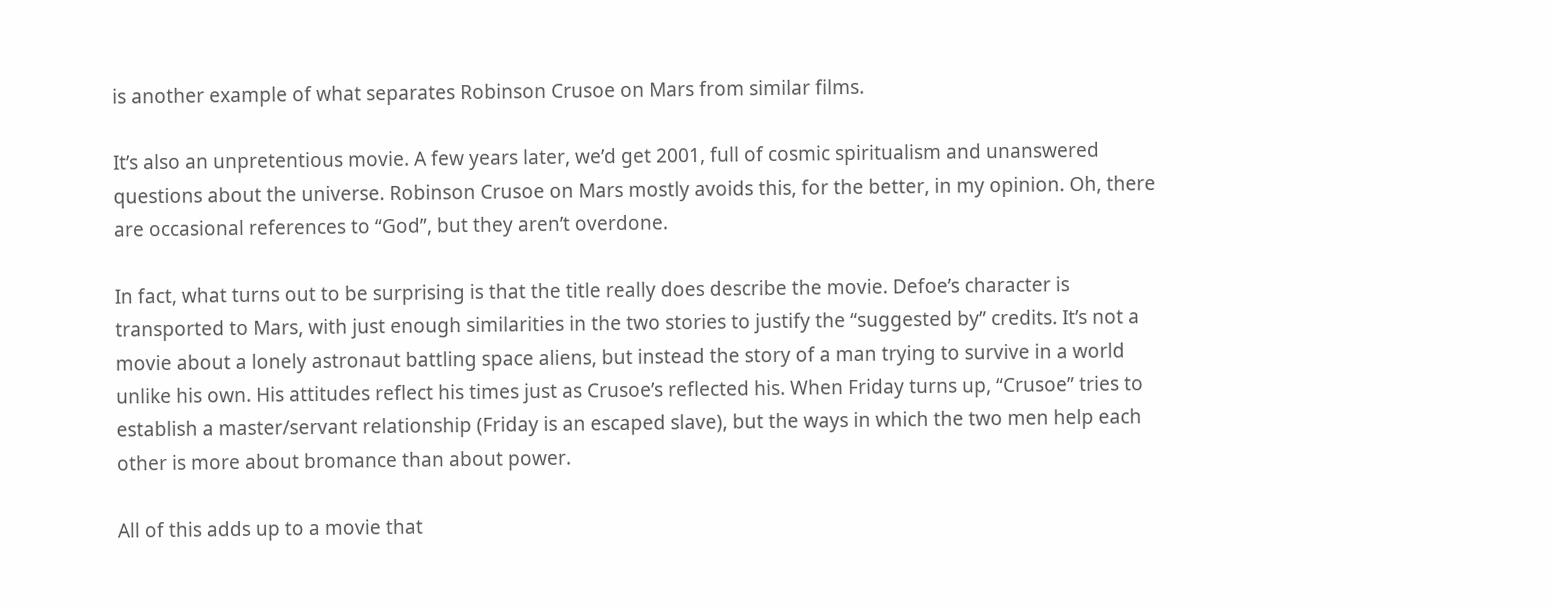is another example of what separates Robinson Crusoe on Mars from similar films.

It’s also an unpretentious movie. A few years later, we’d get 2001, full of cosmic spiritualism and unanswered questions about the universe. Robinson Crusoe on Mars mostly avoids this, for the better, in my opinion. Oh, there are occasional references to “God”, but they aren’t overdone.

In fact, what turns out to be surprising is that the title really does describe the movie. Defoe’s character is transported to Mars, with just enough similarities in the two stories to justify the “suggested by” credits. It’s not a movie about a lonely astronaut battling space aliens, but instead the story of a man trying to survive in a world unlike his own. His attitudes reflect his times just as Crusoe’s reflected his. When Friday turns up, “Crusoe” tries to establish a master/servant relationship (Friday is an escaped slave), but the ways in which the two men help each other is more about bromance than about power.

All of this adds up to a movie that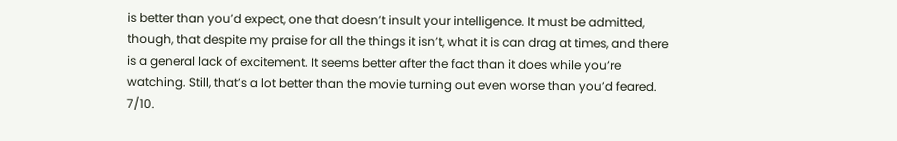is better than you’d expect, one that doesn’t insult your intelligence. It must be admitted, though, that despite my praise for all the things it isn’t, what it is can drag at times, and there is a general lack of excitement. It seems better after the fact than it does while you’re watching. Still, that’s a lot better than the movie turning out even worse than you’d feared. 7/10.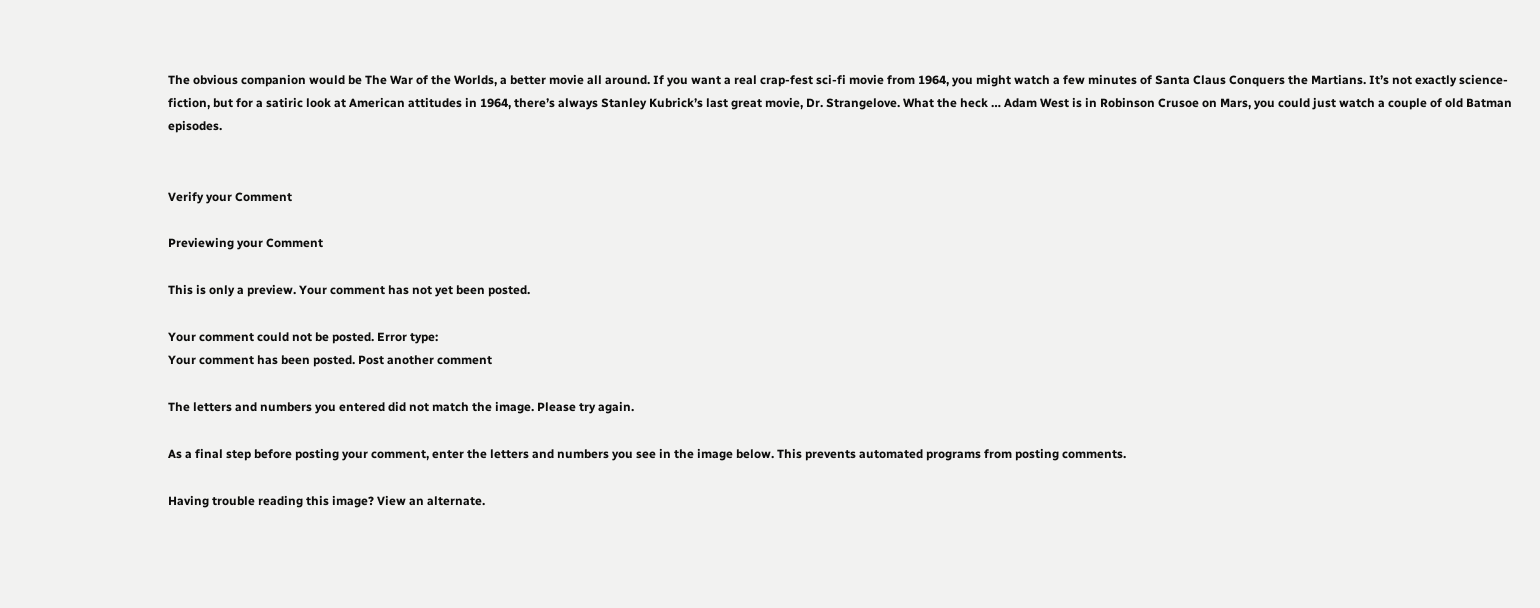The obvious companion would be The War of the Worlds, a better movie all around. If you want a real crap-fest sci-fi movie from 1964, you might watch a few minutes of Santa Claus Conquers the Martians. It’s not exactly science-fiction, but for a satiric look at American attitudes in 1964, there’s always Stanley Kubrick’s last great movie, Dr. Strangelove. What the heck … Adam West is in Robinson Crusoe on Mars, you could just watch a couple of old Batman episodes.


Verify your Comment

Previewing your Comment

This is only a preview. Your comment has not yet been posted.

Your comment could not be posted. Error type:
Your comment has been posted. Post another comment

The letters and numbers you entered did not match the image. Please try again.

As a final step before posting your comment, enter the letters and numbers you see in the image below. This prevents automated programs from posting comments.

Having trouble reading this image? View an alternate.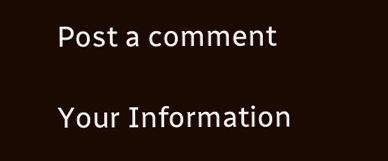Post a comment

Your Information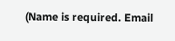(Name is required. Email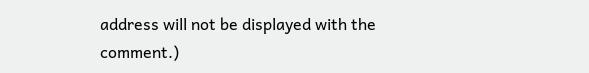address will not be displayed with the comment.)